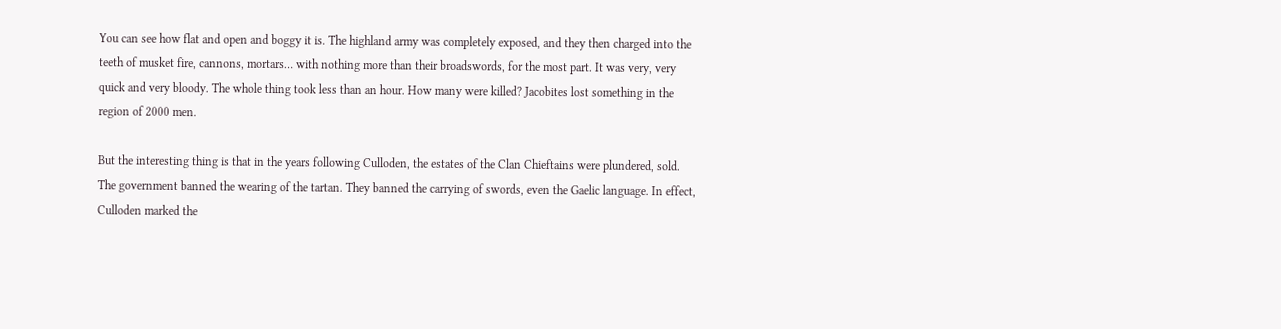You can see how flat and open and boggy it is. The highland army was completely exposed, and they then charged into the teeth of musket fire, cannons, mortars… with nothing more than their broadswords, for the most part. It was very, very quick and very bloody. The whole thing took less than an hour. How many were killed? Jacobites lost something in the region of 2000 men.

But the interesting thing is that in the years following Culloden, the estates of the Clan Chieftains were plundered, sold. The government banned the wearing of the tartan. They banned the carrying of swords, even the Gaelic language. In effect, Culloden marked the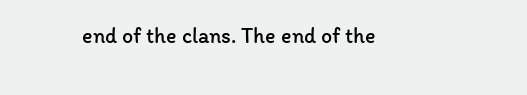end of the clans. The end of the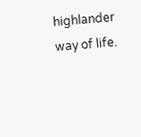highlander way of life.